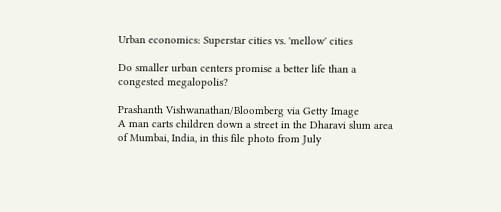Urban economics: Superstar cities vs. 'mellow' cities

Do smaller urban centers promise a better life than a congested megalopolis?

Prashanth Vishwanathan/Bloomberg via Getty Image
A man carts children down a street in the Dharavi slum area of Mumbai, India, in this file photo from July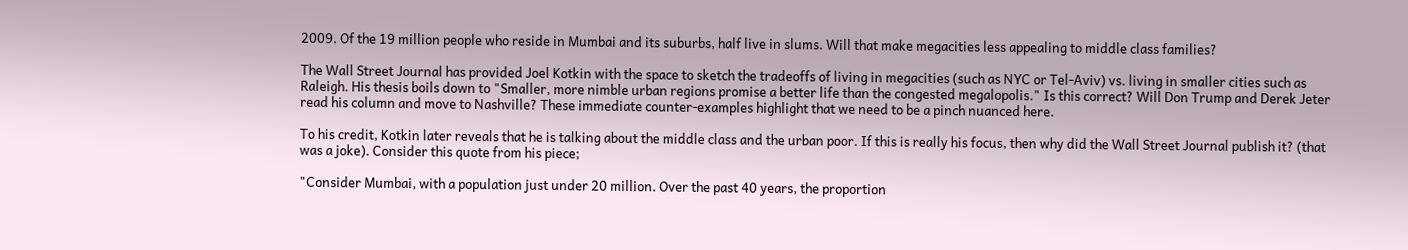2009. Of the 19 million people who reside in Mumbai and its suburbs, half live in slums. Will that make megacities less appealing to middle class families?

The Wall Street Journal has provided Joel Kotkin with the space to sketch the tradeoffs of living in megacities (such as NYC or Tel-Aviv) vs. living in smaller cities such as Raleigh. His thesis boils down to "Smaller, more nimble urban regions promise a better life than the congested megalopolis." Is this correct? Will Don Trump and Derek Jeter read his column and move to Nashville? These immediate counter-examples highlight that we need to be a pinch nuanced here.

To his credit, Kotkin later reveals that he is talking about the middle class and the urban poor. If this is really his focus, then why did the Wall Street Journal publish it? (that was a joke). Consider this quote from his piece;

"Consider Mumbai, with a population just under 20 million. Over the past 40 years, the proportion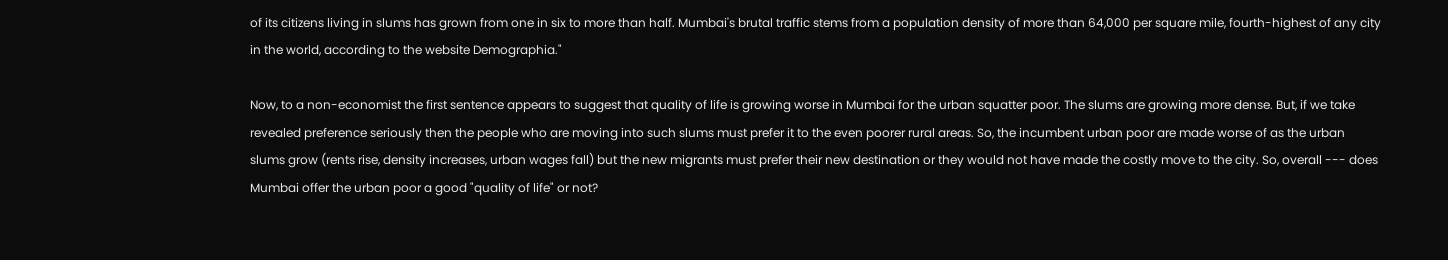of its citizens living in slums has grown from one in six to more than half. Mumbai's brutal traffic stems from a population density of more than 64,000 per square mile, fourth-highest of any city in the world, according to the website Demographia."

Now, to a non-economist the first sentence appears to suggest that quality of life is growing worse in Mumbai for the urban squatter poor. The slums are growing more dense. But, if we take revealed preference seriously then the people who are moving into such slums must prefer it to the even poorer rural areas. So, the incumbent urban poor are made worse of as the urban slums grow (rents rise, density increases, urban wages fall) but the new migrants must prefer their new destination or they would not have made the costly move to the city. So, overall --- does Mumbai offer the urban poor a good "quality of life" or not?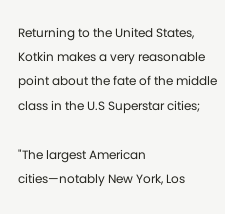Returning to the United States, Kotkin makes a very reasonable point about the fate of the middle class in the U.S Superstar cities;

"The largest American cities—notably New York, Los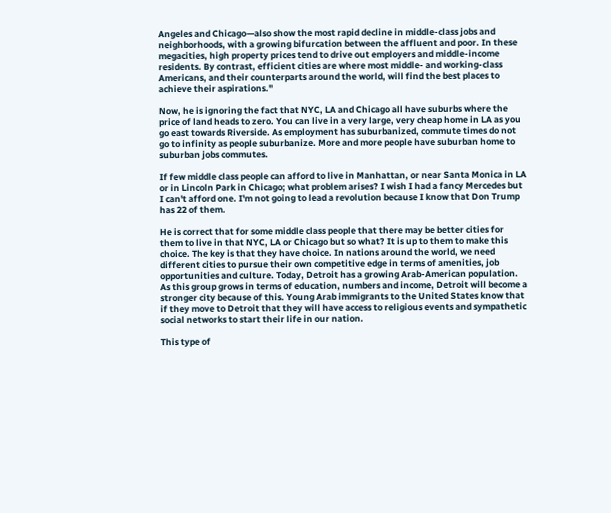Angeles and Chicago—also show the most rapid decline in middle-class jobs and neighborhoods, with a growing bifurcation between the affluent and poor. In these megacities, high property prices tend to drive out employers and middle-income residents. By contrast, efficient cities are where most middle- and working-class Americans, and their counterparts around the world, will find the best places to achieve their aspirations."

Now, he is ignoring the fact that NYC, LA and Chicago all have suburbs where the price of land heads to zero. You can live in a very large, very cheap home in LA as you go east towards Riverside. As employment has suburbanized, commute times do not go to infinity as people suburbanize. More and more people have suburban home to suburban jobs commutes.

If few middle class people can afford to live in Manhattan, or near Santa Monica in LA or in Lincoln Park in Chicago; what problem arises? I wish I had a fancy Mercedes but I can't afford one. I'm not going to lead a revolution because I know that Don Trump has 22 of them.

He is correct that for some middle class people that there may be better cities for them to live in that NYC, LA or Chicago but so what? It is up to them to make this choice. The key is that they have choice. In nations around the world, we need different cities to pursue their own competitive edge in terms of amenities, job opportunities and culture. Today, Detroit has a growing Arab-American population. As this group grows in terms of education, numbers and income, Detroit will become a stronger city because of this. Young Arab immigrants to the United States know that if they move to Detroit that they will have access to religious events and sympathetic social networks to start their life in our nation.

This type of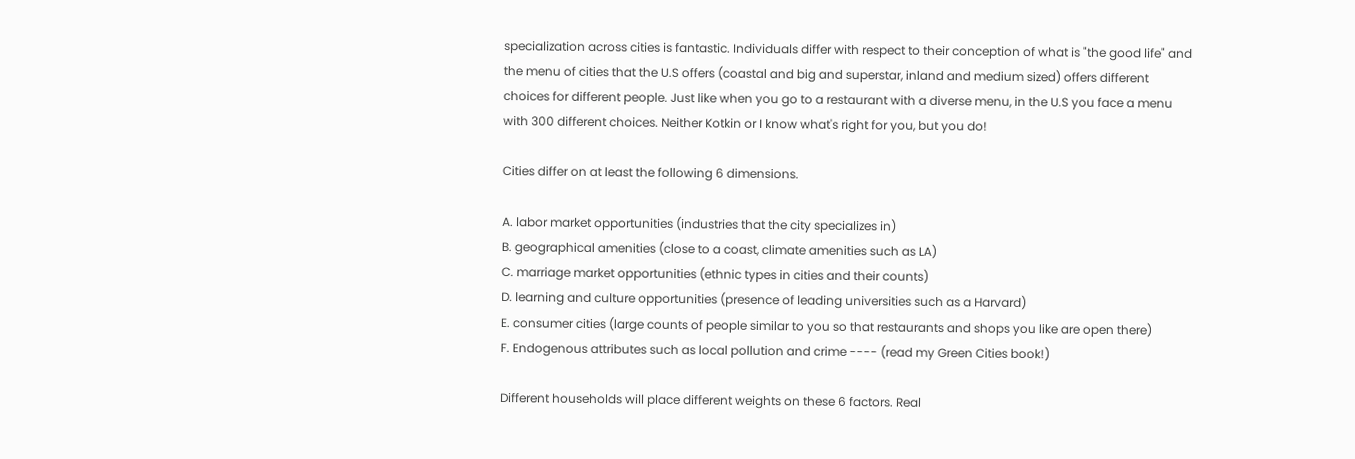specialization across cities is fantastic. Individuals differ with respect to their conception of what is "the good life" and the menu of cities that the U.S offers (coastal and big and superstar, inland and medium sized) offers different choices for different people. Just like when you go to a restaurant with a diverse menu, in the U.S you face a menu with 300 different choices. Neither Kotkin or I know what's right for you, but you do!

Cities differ on at least the following 6 dimensions.

A. labor market opportunities (industries that the city specializes in)
B. geographical amenities (close to a coast, climate amenities such as LA)
C. marriage market opportunities (ethnic types in cities and their counts)
D. learning and culture opportunities (presence of leading universities such as a Harvard)
E. consumer cities (large counts of people similar to you so that restaurants and shops you like are open there)
F. Endogenous attributes such as local pollution and crime ---- (read my Green Cities book!)

Different households will place different weights on these 6 factors. Real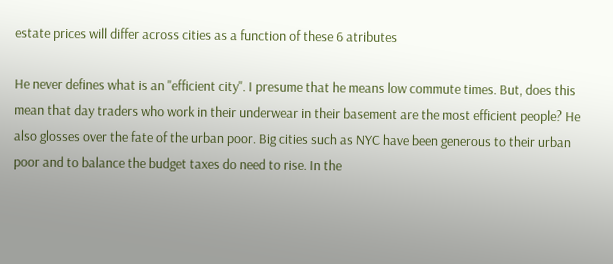estate prices will differ across cities as a function of these 6 atributes

He never defines what is an "efficient city". I presume that he means low commute times. But, does this mean that day traders who work in their underwear in their basement are the most efficient people? He also glosses over the fate of the urban poor. Big cities such as NYC have been generous to their urban poor and to balance the budget taxes do need to rise. In the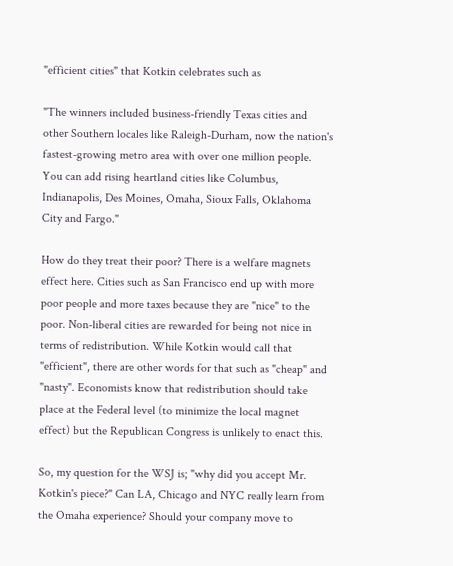"efficient cities" that Kotkin celebrates such as

"The winners included business-friendly Texas cities and other Southern locales like Raleigh-Durham, now the nation's fastest-growing metro area with over one million people. You can add rising heartland cities like Columbus, Indianapolis, Des Moines, Omaha, Sioux Falls, Oklahoma City and Fargo."

How do they treat their poor? There is a welfare magnets effect here. Cities such as San Francisco end up with more poor people and more taxes because they are "nice" to the poor. Non-liberal cities are rewarded for being not nice in terms of redistribution. While Kotkin would call that "efficient", there are other words for that such as "cheap" and "nasty". Economists know that redistribution should take place at the Federal level (to minimize the local magnet effect) but the Republican Congress is unlikely to enact this.

So, my question for the WSJ is; "why did you accept Mr. Kotkin's piece?" Can LA, Chicago and NYC really learn from the Omaha experience? Should your company move to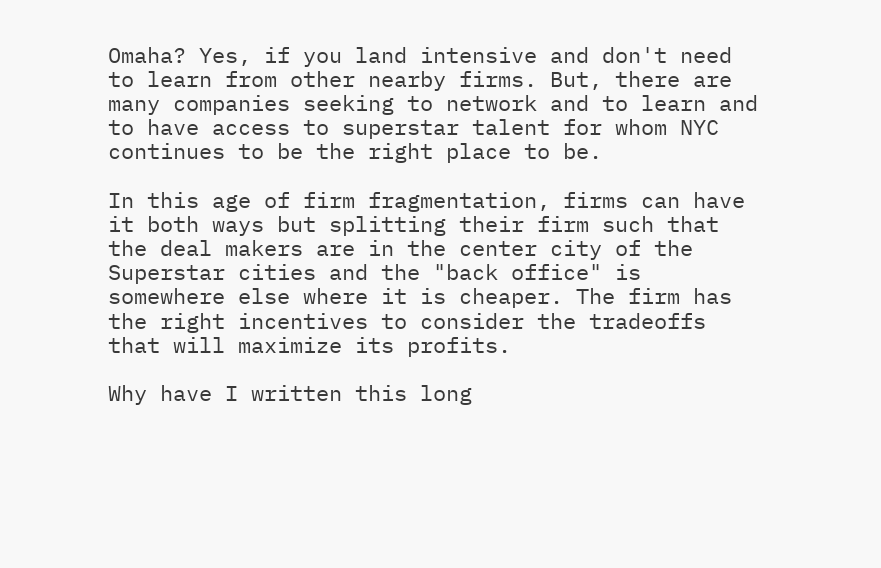Omaha? Yes, if you land intensive and don't need to learn from other nearby firms. But, there are many companies seeking to network and to learn and to have access to superstar talent for whom NYC continues to be the right place to be.

In this age of firm fragmentation, firms can have it both ways but splitting their firm such that the deal makers are in the center city of the Superstar cities and the "back office" is somewhere else where it is cheaper. The firm has the right incentives to consider the tradeoffs that will maximize its profits.

Why have I written this long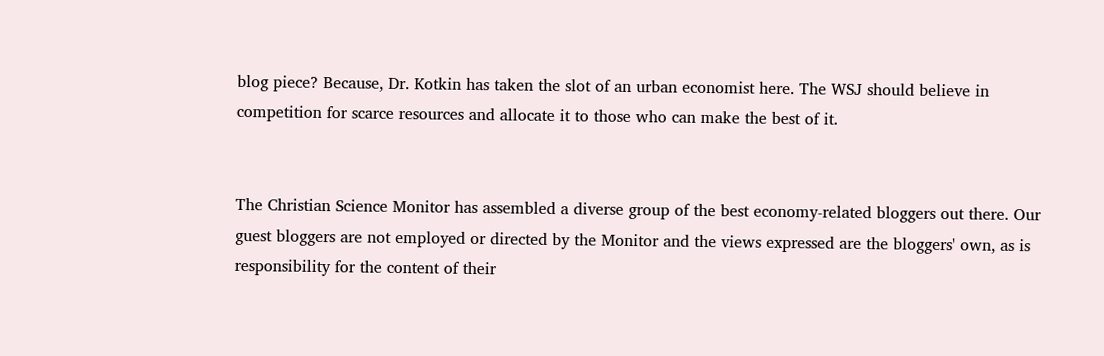blog piece? Because, Dr. Kotkin has taken the slot of an urban economist here. The WSJ should believe in competition for scarce resources and allocate it to those who can make the best of it.


The Christian Science Monitor has assembled a diverse group of the best economy-related bloggers out there. Our guest bloggers are not employed or directed by the Monitor and the views expressed are the bloggers' own, as is responsibility for the content of their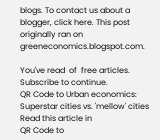blogs. To contact us about a blogger, click here. This post originally ran on greeneconomics.blogspot.com.

You've read  of  free articles. Subscribe to continue.
QR Code to Urban economics: Superstar cities vs. 'mellow' cities
Read this article in
QR Code to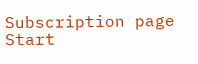Subscription page
Start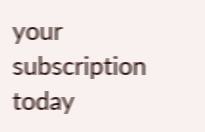your subscription today